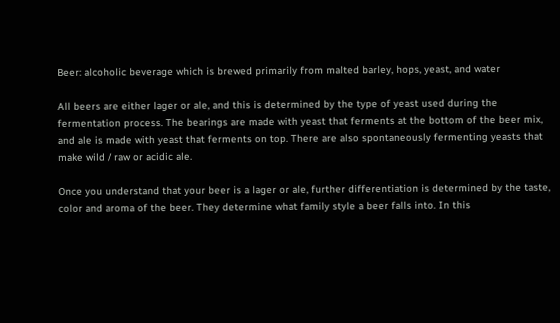Beer: alcoholic beverage which is brewed primarily from malted barley, hops, yeast, and water

All beers are either lager or ale, and this is determined by the type of yeast used during the fermentation process. The bearings are made with yeast that ferments at the bottom of the beer mix, and ale is made with yeast that ferments on top. There are also spontaneously fermenting yeasts that make wild / raw or acidic ale.

Once you understand that your beer is a lager or ale, further differentiation is determined by the taste, color and aroma of the beer. They determine what family style a beer falls into. In this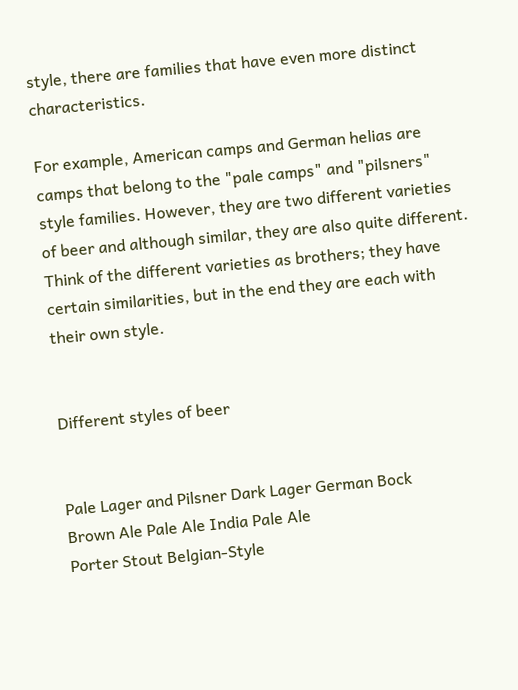style, there are families that have even more distinct characteristics.

For example, American camps and German helias are camps that belong to the "pale camps" and "pilsners" style families. However, they are two different varieties of beer and although similar, they are also quite different. Think of the different varieties as brothers; they have certain similarities, but in the end they are each with their own style.


Different styles of beer


Pale Lager and Pilsner Dark Lager German Bock
Brown Ale Pale Ale India Pale Ale
Porter Stout Belgian-Style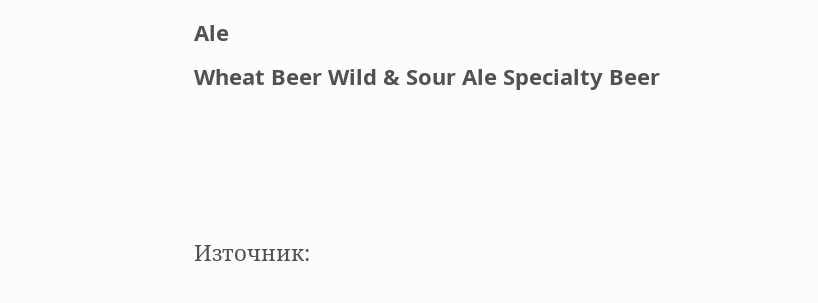Ale
Wheat Beer Wild & Sour Ale Specialty Beer



Източник: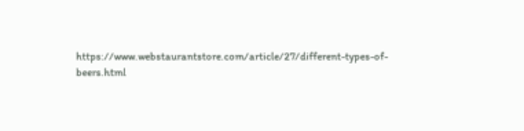https://www.webstaurantstore.com/article/27/different-types-of-beers.html